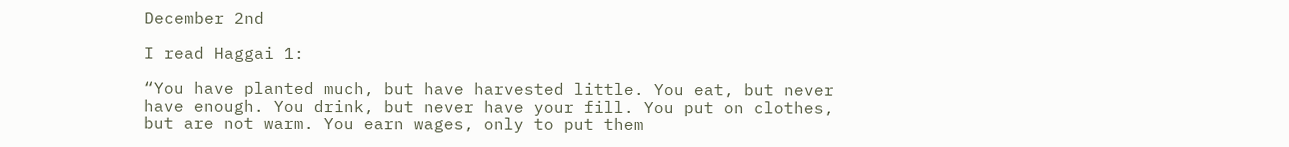December 2nd

I read Haggai 1:

“You have planted much, but have harvested little. You eat, but never have enough. You drink, but never have your fill. You put on clothes, but are not warm. You earn wages, only to put them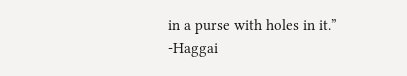in a purse with holes in it.”
-Haggai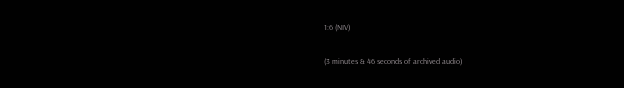1:6 (NIV)

(3 minutes & 46 seconds of archived audio)